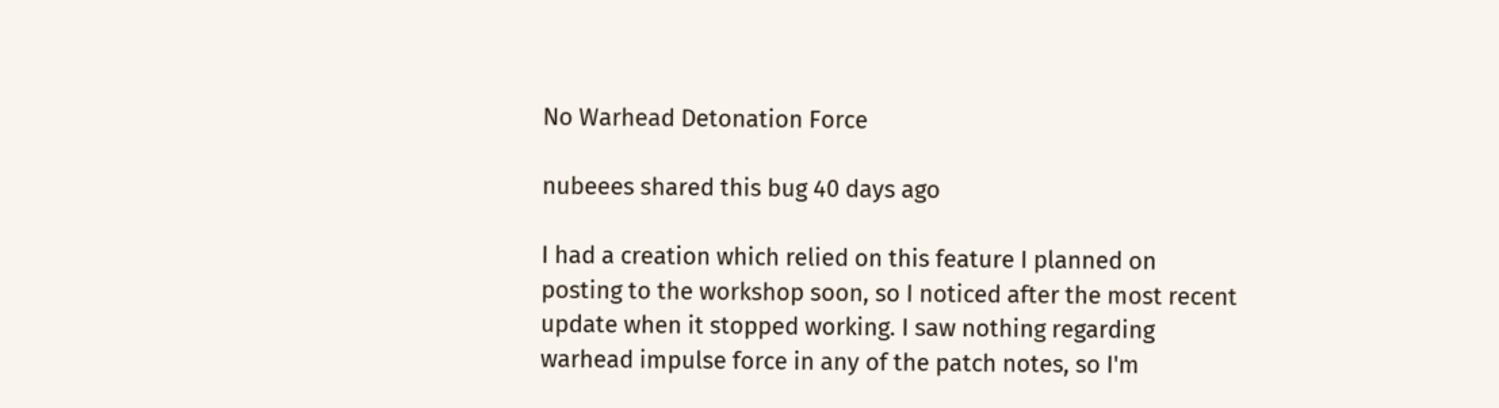No Warhead Detonation Force

nubeees shared this bug 40 days ago

I had a creation which relied on this feature I planned on posting to the workshop soon, so I noticed after the most recent update when it stopped working. I saw nothing regarding warhead impulse force in any of the patch notes, so I'm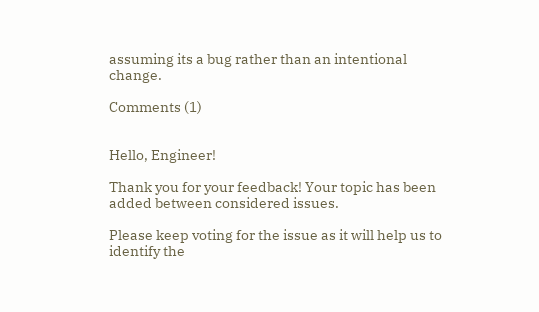assuming its a bug rather than an intentional change.

Comments (1)


Hello, Engineer!

Thank you for your feedback! Your topic has been added between considered issues.

Please keep voting for the issue as it will help us to identify the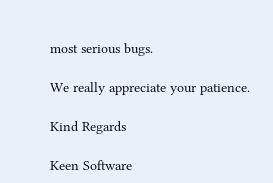most serious bugs.

We really appreciate your patience.

Kind Regards

Keen Software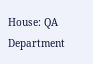House: QA Department